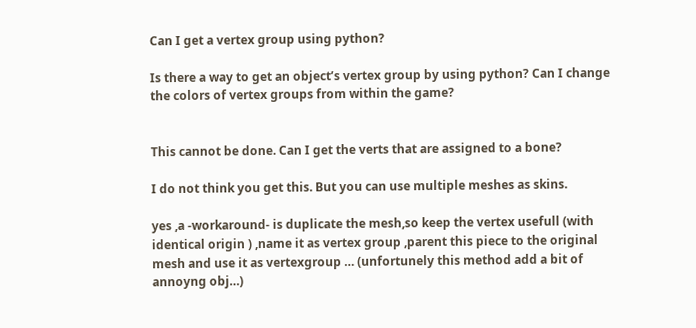Can I get a vertex group using python?

Is there a way to get an object’s vertex group by using python? Can I change the colors of vertex groups from within the game?


This cannot be done. Can I get the verts that are assigned to a bone?

I do not think you get this. But you can use multiple meshes as skins.

yes ,a -workaround- is duplicate the mesh,so keep the vertex usefull (with identical origin ) ,name it as vertex group ,parent this piece to the original mesh and use it as vertexgroup … (unfortunely this method add a bit of annoyng obj…)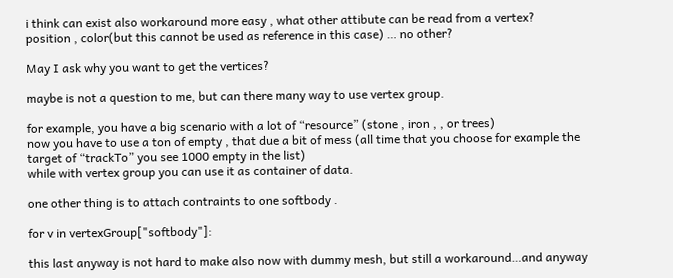i think can exist also workaround more easy , what other attibute can be read from a vertex?
position , color(but this cannot be used as reference in this case) … no other?

May I ask why you want to get the vertices?

maybe is not a question to me, but can there many way to use vertex group.

for example, you have a big scenario with a lot of “resource” (stone , iron , , or trees)
now you have to use a ton of empty , that due a bit of mess (all time that you choose for example the target of “trackTo” you see 1000 empty in the list)
while with vertex group you can use it as container of data.

one other thing is to attach contraints to one softbody .

for v in vertexGroup["softbody"]:

this last anyway is not hard to make also now with dummy mesh, but still a workaround…and anyway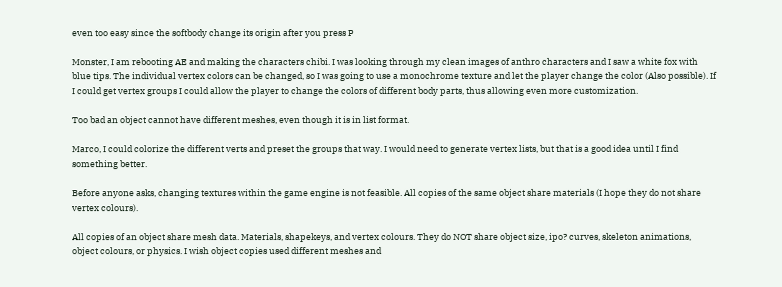even too easy since the softbody change its origin after you press P

Monster, I am rebooting AE and making the characters chibi. I was looking through my clean images of anthro characters and I saw a white fox with blue tips. The individual vertex colors can be changed, so I was going to use a monochrome texture and let the player change the color (Also possible). If I could get vertex groups I could allow the player to change the colors of different body parts, thus allowing even more customization.

Too bad an object cannot have different meshes, even though it is in list format.

Marco, I could colorize the different verts and preset the groups that way. I would need to generate vertex lists, but that is a good idea until I find something better.

Before anyone asks, changing textures within the game engine is not feasible. All copies of the same object share materials (I hope they do not share vertex colours).

All copies of an object share mesh data. Materials, shapekeys, and vertex colours. They do NOT share object size, ipo? curves, skeleton animations, object colours, or physics. I wish object copies used different meshes and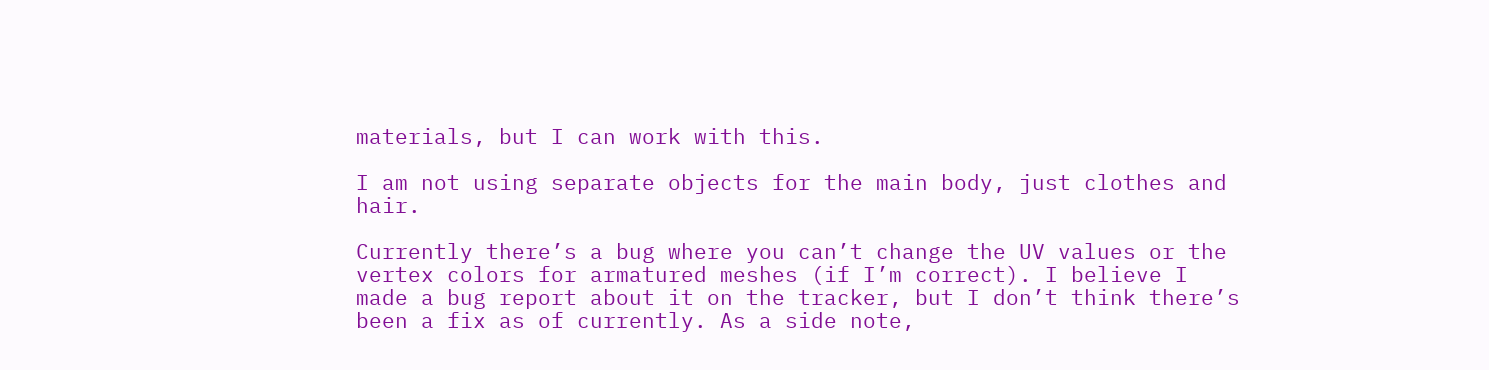materials, but I can work with this.

I am not using separate objects for the main body, just clothes and hair.

Currently there’s a bug where you can’t change the UV values or the vertex colors for armatured meshes (if I’m correct). I believe I made a bug report about it on the tracker, but I don’t think there’s been a fix as of currently. As a side note,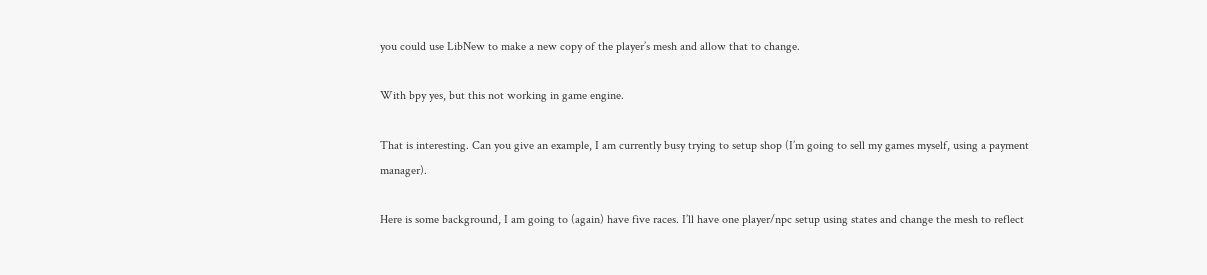you could use LibNew to make a new copy of the player’s mesh and allow that to change.

With bpy yes, but this not working in game engine.

That is interesting. Can you give an example, I am currently busy trying to setup shop (I’m going to sell my games myself, using a payment manager).

Here is some background, I am going to (again) have five races. I’ll have one player/npc setup using states and change the mesh to reflect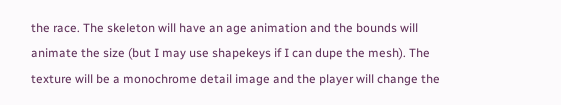the race. The skeleton will have an age animation and the bounds will animate the size (but I may use shapekeys if I can dupe the mesh). The texture will be a monochrome detail image and the player will change the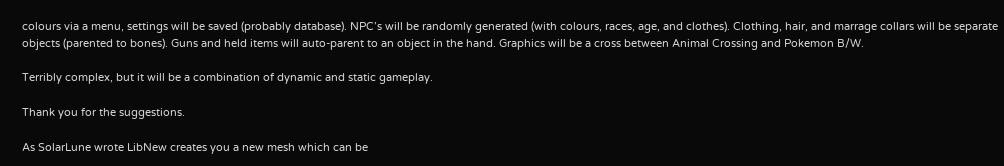colours via a menu, settings will be saved (probably database). NPC’s will be randomly generated (with colours, races, age, and clothes). Clothing, hair, and marrage collars will be separate objects (parented to bones). Guns and held items will auto-parent to an object in the hand. Graphics will be a cross between Animal Crossing and Pokemon B/W.

Terribly complex, but it will be a combination of dynamic and static gameplay.

Thank you for the suggestions.

As SolarLune wrote LibNew creates you a new mesh which can be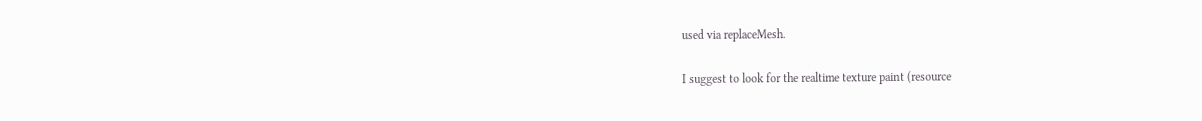used via replaceMesh.

I suggest to look for the realtime texture paint (resource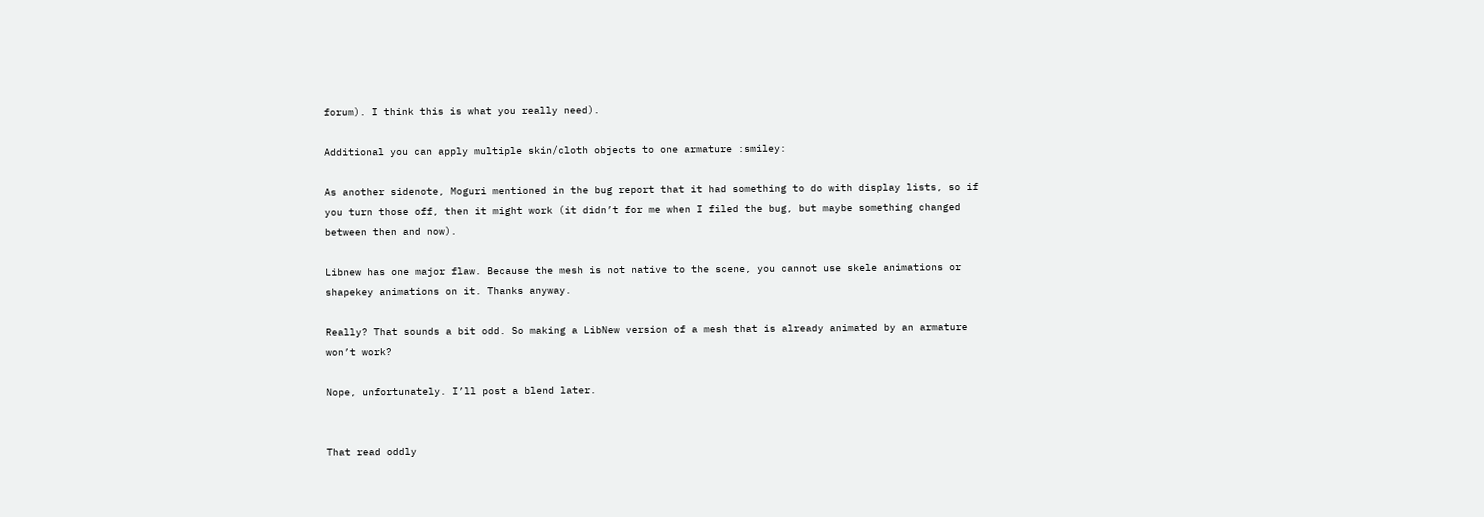forum). I think this is what you really need).

Additional you can apply multiple skin/cloth objects to one armature :smiley:

As another sidenote, Moguri mentioned in the bug report that it had something to do with display lists, so if you turn those off, then it might work (it didn’t for me when I filed the bug, but maybe something changed between then and now).

Libnew has one major flaw. Because the mesh is not native to the scene, you cannot use skele animations or shapekey animations on it. Thanks anyway.

Really? That sounds a bit odd. So making a LibNew version of a mesh that is already animated by an armature won’t work?

Nope, unfortunately. I’ll post a blend later.


That read oddly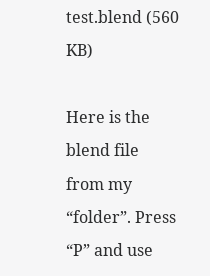test.blend (560 KB)

Here is the blend file from my “folder”. Press “P” and use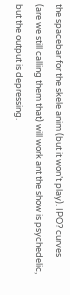the spacebar for the skele anim (but it won’t play). IPO? curves (are we still calling them that) will work ant the show is psychedelic, but the output is depressing.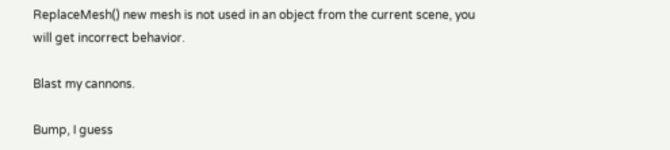ReplaceMesh() new mesh is not used in an object from the current scene, you will get incorrect behavior.

Blast my cannons.

Bump, I guess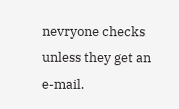nevryone checks unless they get an e-mail.